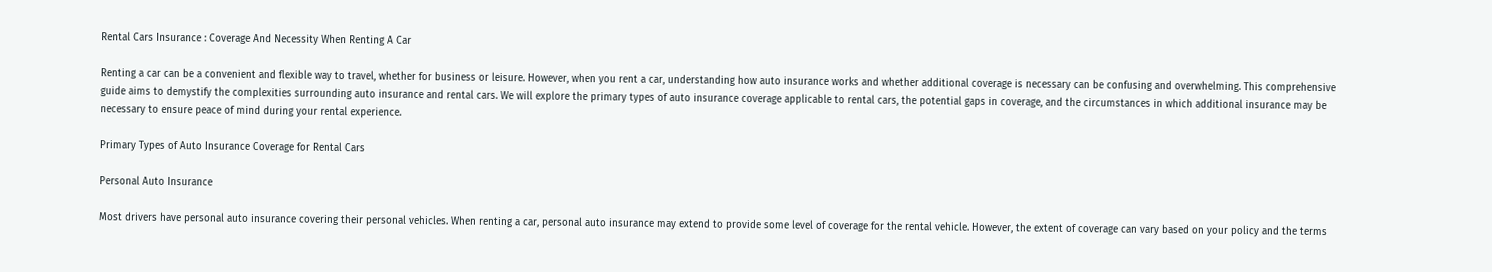Rental Cars Insurance : Coverage And Necessity When Renting A Car

Renting a car can be a convenient and flexible way to travel, whether for business or leisure. However, when you rent a car, understanding how auto insurance works and whether additional coverage is necessary can be confusing and overwhelming. This comprehensive guide aims to demystify the complexities surrounding auto insurance and rental cars. We will explore the primary types of auto insurance coverage applicable to rental cars, the potential gaps in coverage, and the circumstances in which additional insurance may be necessary to ensure peace of mind during your rental experience.

Primary Types of Auto Insurance Coverage for Rental Cars

Personal Auto Insurance

Most drivers have personal auto insurance covering their personal vehicles. When renting a car, personal auto insurance may extend to provide some level of coverage for the rental vehicle. However, the extent of coverage can vary based on your policy and the terms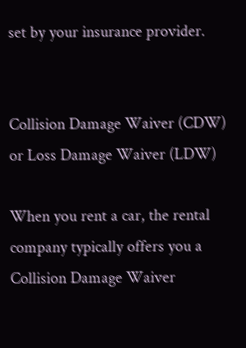set by your insurance provider.


Collision Damage Waiver (CDW) or Loss Damage Waiver (LDW)

When you rent a car, the rental company typically offers you a Collision Damage Waiver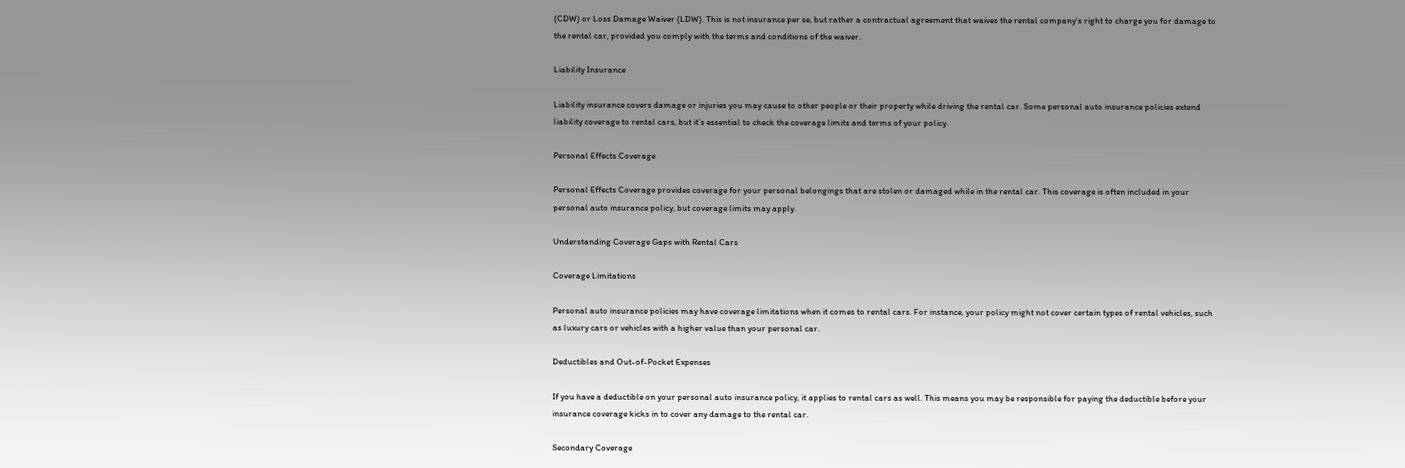(CDW) or Loss Damage Waiver (LDW). This is not insurance per se, but rather a contractual agreement that waives the rental company’s right to charge you for damage to the rental car, provided you comply with the terms and conditions of the waiver.

Liability Insurance

Liability insurance covers damage or injuries you may cause to other people or their property while driving the rental car. Some personal auto insurance policies extend liability coverage to rental cars, but it’s essential to check the coverage limits and terms of your policy.

Personal Effects Coverage

Personal Effects Coverage provides coverage for your personal belongings that are stolen or damaged while in the rental car. This coverage is often included in your personal auto insurance policy, but coverage limits may apply.

Understanding Coverage Gaps with Rental Cars

Coverage Limitations

Personal auto insurance policies may have coverage limitations when it comes to rental cars. For instance, your policy might not cover certain types of rental vehicles, such as luxury cars or vehicles with a higher value than your personal car.

Deductibles and Out-of-Pocket Expenses

If you have a deductible on your personal auto insurance policy, it applies to rental cars as well. This means you may be responsible for paying the deductible before your insurance coverage kicks in to cover any damage to the rental car.

Secondary Coverage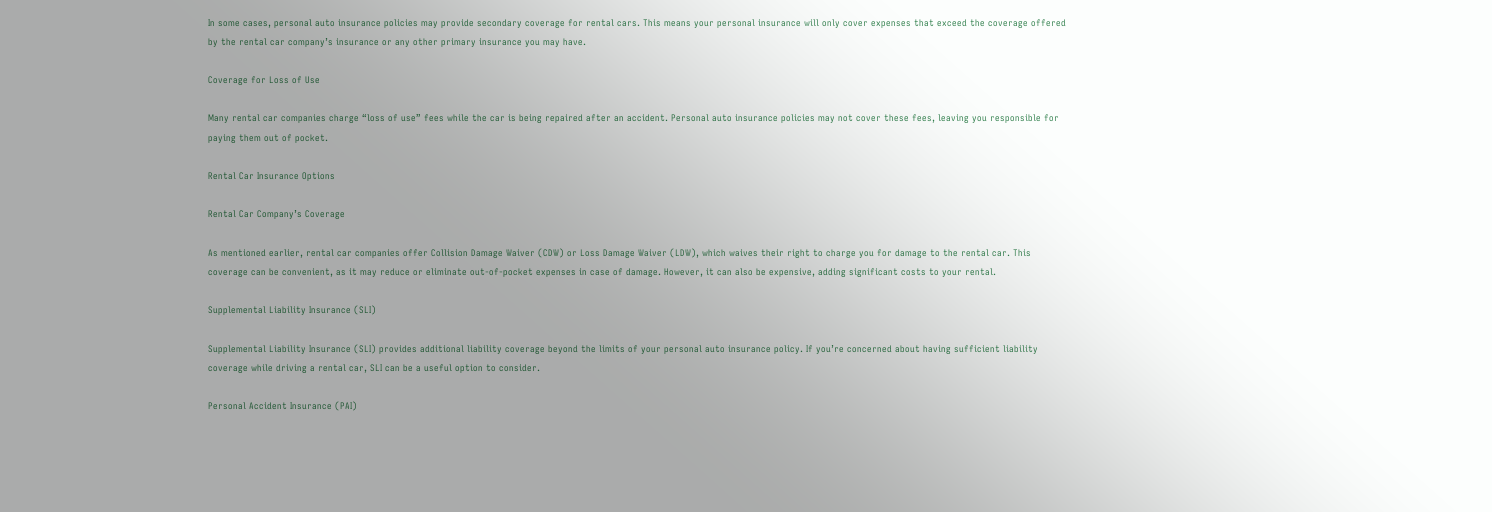In some cases, personal auto insurance policies may provide secondary coverage for rental cars. This means your personal insurance will only cover expenses that exceed the coverage offered by the rental car company’s insurance or any other primary insurance you may have.

Coverage for Loss of Use

Many rental car companies charge “loss of use” fees while the car is being repaired after an accident. Personal auto insurance policies may not cover these fees, leaving you responsible for paying them out of pocket.

Rental Car Insurance Options

Rental Car Company’s Coverage

As mentioned earlier, rental car companies offer Collision Damage Waiver (CDW) or Loss Damage Waiver (LDW), which waives their right to charge you for damage to the rental car. This coverage can be convenient, as it may reduce or eliminate out-of-pocket expenses in case of damage. However, it can also be expensive, adding significant costs to your rental.

Supplemental Liability Insurance (SLI)

Supplemental Liability Insurance (SLI) provides additional liability coverage beyond the limits of your personal auto insurance policy. If you’re concerned about having sufficient liability coverage while driving a rental car, SLI can be a useful option to consider.

Personal Accident Insurance (PAI)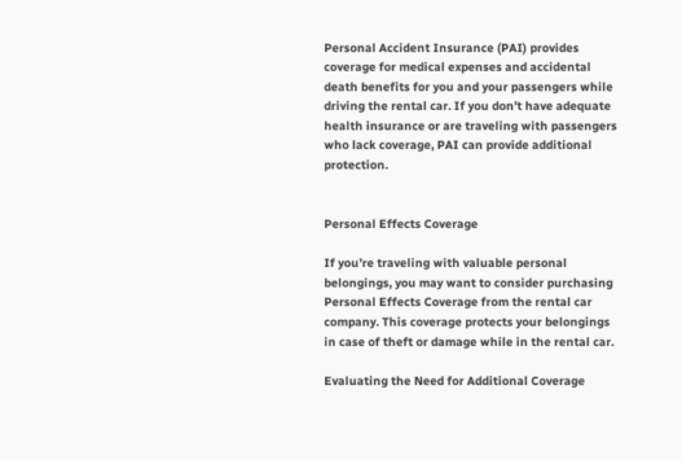Personal Accident Insurance (PAI) provides coverage for medical expenses and accidental death benefits for you and your passengers while driving the rental car. If you don’t have adequate health insurance or are traveling with passengers who lack coverage, PAI can provide additional protection.


Personal Effects Coverage

If you’re traveling with valuable personal belongings, you may want to consider purchasing Personal Effects Coverage from the rental car company. This coverage protects your belongings in case of theft or damage while in the rental car.

Evaluating the Need for Additional Coverage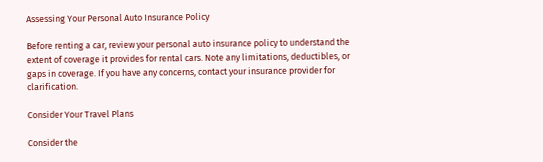Assessing Your Personal Auto Insurance Policy

Before renting a car, review your personal auto insurance policy to understand the extent of coverage it provides for rental cars. Note any limitations, deductibles, or gaps in coverage. If you have any concerns, contact your insurance provider for clarification.

Consider Your Travel Plans

Consider the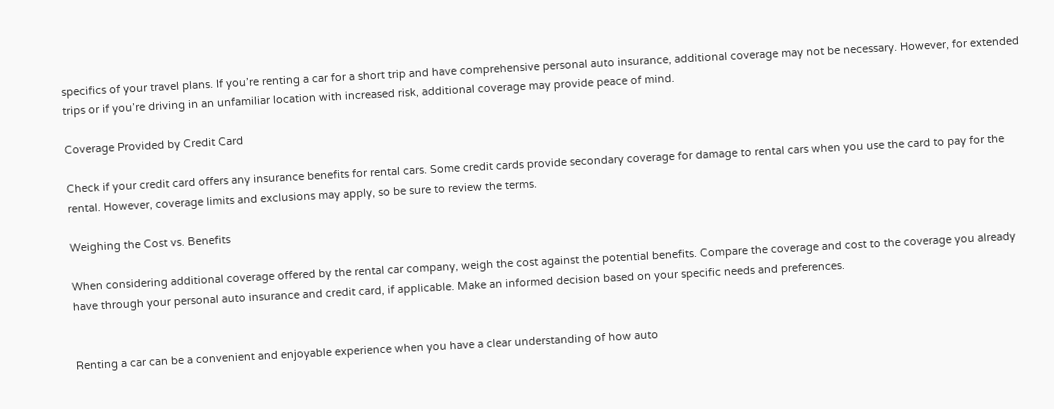specifics of your travel plans. If you’re renting a car for a short trip and have comprehensive personal auto insurance, additional coverage may not be necessary. However, for extended trips or if you’re driving in an unfamiliar location with increased risk, additional coverage may provide peace of mind.

Coverage Provided by Credit Card

Check if your credit card offers any insurance benefits for rental cars. Some credit cards provide secondary coverage for damage to rental cars when you use the card to pay for the rental. However, coverage limits and exclusions may apply, so be sure to review the terms.

Weighing the Cost vs. Benefits

When considering additional coverage offered by the rental car company, weigh the cost against the potential benefits. Compare the coverage and cost to the coverage you already have through your personal auto insurance and credit card, if applicable. Make an informed decision based on your specific needs and preferences.


Renting a car can be a convenient and enjoyable experience when you have a clear understanding of how auto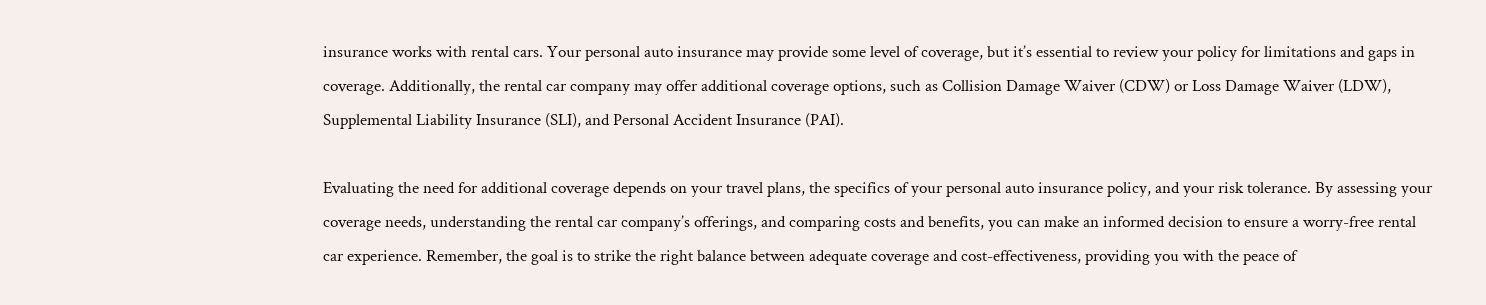insurance works with rental cars. Your personal auto insurance may provide some level of coverage, but it’s essential to review your policy for limitations and gaps in coverage. Additionally, the rental car company may offer additional coverage options, such as Collision Damage Waiver (CDW) or Loss Damage Waiver (LDW), Supplemental Liability Insurance (SLI), and Personal Accident Insurance (PAI).

Evaluating the need for additional coverage depends on your travel plans, the specifics of your personal auto insurance policy, and your risk tolerance. By assessing your coverage needs, understanding the rental car company’s offerings, and comparing costs and benefits, you can make an informed decision to ensure a worry-free rental car experience. Remember, the goal is to strike the right balance between adequate coverage and cost-effectiveness, providing you with the peace of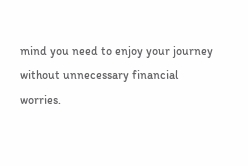mind you need to enjoy your journey without unnecessary financial worries.